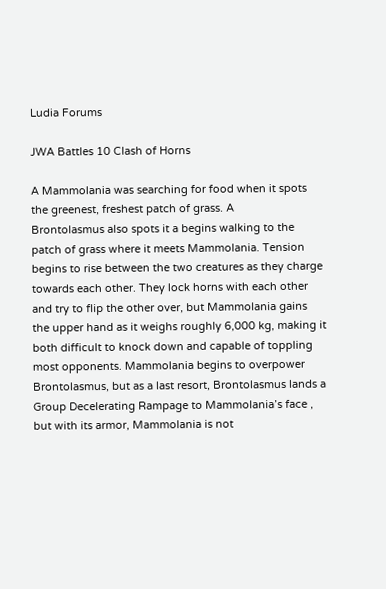Ludia Forums

JWA Battles 10 Clash of Horns

A Mammolania was searching for food when it spots the greenest, freshest patch of grass. A
Brontolasmus also spots it a begins walking to the patch of grass where it meets Mammolania. Tension begins to rise between the two creatures as they charge towards each other. They lock horns with each other and try to flip the other over, but Mammolania gains the upper hand as it weighs roughly 6,000 kg, making it both difficult to knock down and capable of toppling most opponents. Mammolania begins to overpower Brontolasmus, but as a last resort, Brontolasmus lands a Group Decelerating Rampage to Mammolania’s face , but with its armor, Mammolania is not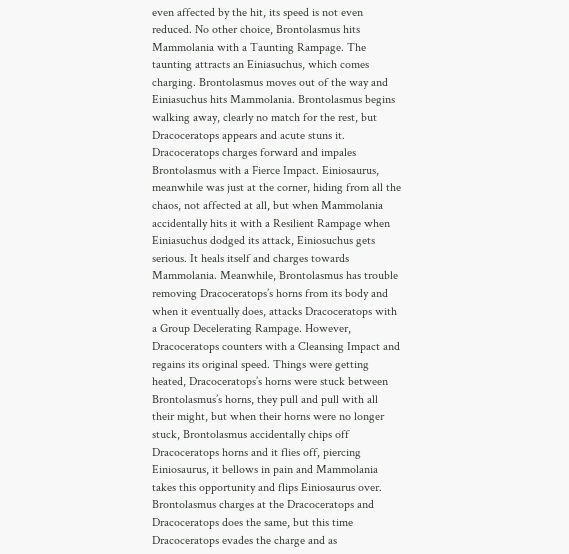even affected by the hit, its speed is not even reduced. No other choice, Brontolasmus hits Mammolania with a Taunting Rampage. The taunting attracts an Einiasuchus, which comes charging. Brontolasmus moves out of the way and Einiasuchus hits Mammolania. Brontolasmus begins walking away, clearly no match for the rest, but Dracoceratops appears and acute stuns it. Dracoceratops charges forward and impales Brontolasmus with a Fierce Impact. Einiosaurus, meanwhile was just at the corner, hiding from all the chaos, not affected at all, but when Mammolania accidentally hits it with a Resilient Rampage when Einiasuchus dodged its attack, Einiosuchus gets serious. It heals itself and charges towards Mammolania. Meanwhile, Brontolasmus has trouble removing Dracoceratops’s horns from its body and when it eventually does, attacks Dracoceratops with a Group Decelerating Rampage. However, Dracoceratops counters with a Cleansing Impact and regains its original speed. Things were getting heated, Dracoceratops’s horns were stuck between Brontolasmus’s horns, they pull and pull with all their might, but when their horns were no longer stuck, Brontolasmus accidentally chips off Dracoceratops horns and it flies off, piercing Einiosaurus, it bellows in pain and Mammolania takes this opportunity and flips Einiosaurus over. Brontolasmus charges at the Dracoceratops and Dracoceratops does the same, but this time Dracoceratops evades the charge and as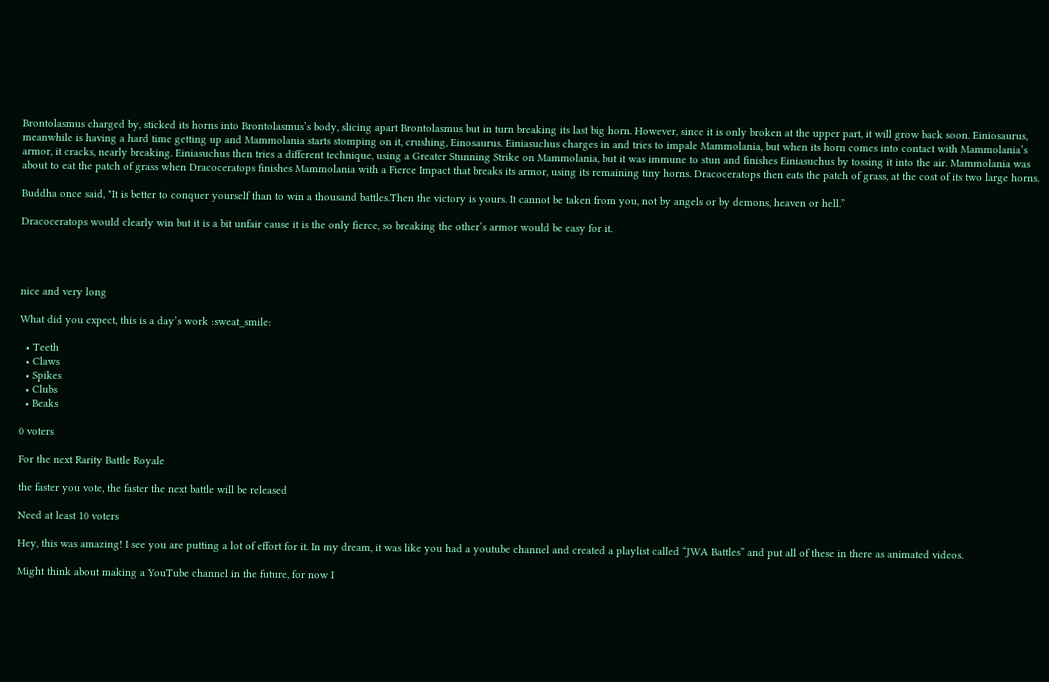Brontolasmus charged by, sticked its horns into Brontolasmus’s body, slicing apart Brontolasmus but in turn breaking its last big horn. However, since it is only broken at the upper part, it will grow back soon. Einiosaurus, meanwhile is having a hard time getting up and Mammolania starts stomping on it, crushing, Einosaurus. Einiasuchus charges in and tries to impale Mammolania, but when its horn comes into contact with Mammolania’s armor, it cracks, nearly breaking. Einiasuchus then tries a different technique, using a Greater Stunning Strike on Mammolania, but it was immune to stun and finishes Einiasuchus by tossing it into the air. Mammolania was about to eat the patch of grass when Dracoceratops finishes Mammolania with a Fierce Impact that breaks its armor, using its remaining tiny horns. Dracoceratops then eats the patch of grass, at the cost of its two large horns.

Buddha once said, "It is better to conquer yourself than to win a thousand battles.Then the victory is yours. It cannot be taken from you, not by angels or by demons, heaven or hell.”

Dracoceratops would clearly win but it is a bit unfair cause it is the only fierce, so breaking the other’s armor would be easy for it.




nice and very long

What did you expect, this is a day’s work :sweat_smile:

  • Teeth
  • Claws
  • Spikes
  • Clubs
  • Beaks

0 voters

For the next Rarity Battle Royale

the faster you vote, the faster the next battle will be released

Need at least 10 voters

Hey, this was amazing! I see you are putting a lot of effort for it. In my dream, it was like you had a youtube channel and created a playlist called “JWA Battles” and put all of these in there as animated videos.

Might think about making a YouTube channel in the future, for now I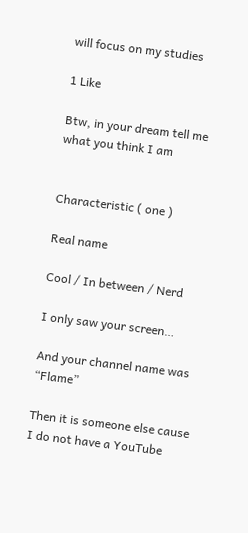will focus on my studies

1 Like

Btw, in your dream tell me what you think I am


Characteristic ( one )

Real name

Cool / In between / Nerd

I only saw your screen…

And your channel name was “Flame”

Then it is someone else cause I do not have a YouTube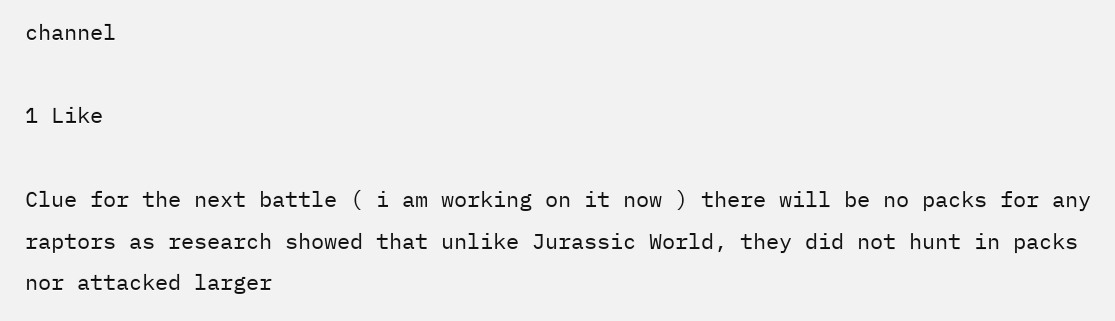channel

1 Like

Clue for the next battle ( i am working on it now ) there will be no packs for any raptors as research showed that unlike Jurassic World, they did not hunt in packs nor attacked larger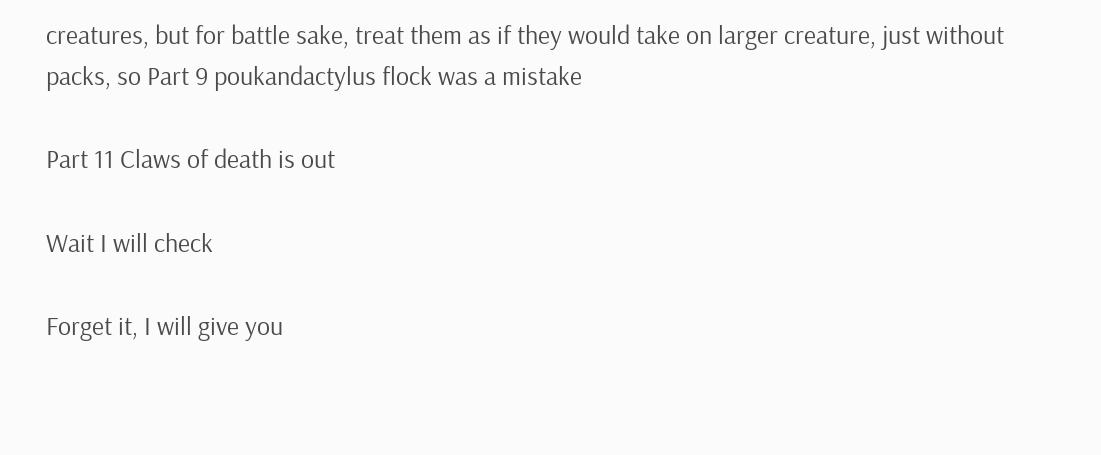creatures, but for battle sake, treat them as if they would take on larger creature, just without packs, so Part 9 poukandactylus flock was a mistake

Part 11 Claws of death is out

Wait I will check

Forget it, I will give you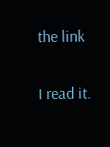the link

I read it.